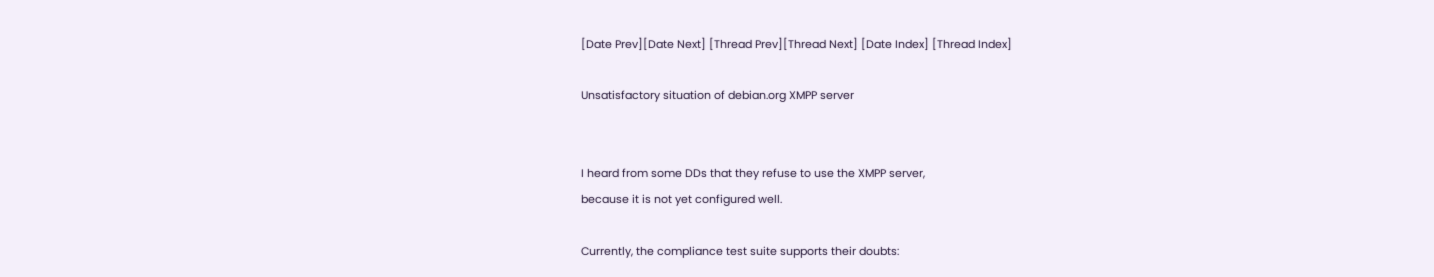[Date Prev][Date Next] [Thread Prev][Thread Next] [Date Index] [Thread Index]

Unsatisfactory situation of debian.org XMPP server


I heard from some DDs that they refuse to use the XMPP server,
because it is not yet configured well.

Currently, the compliance test suite supports their doubts: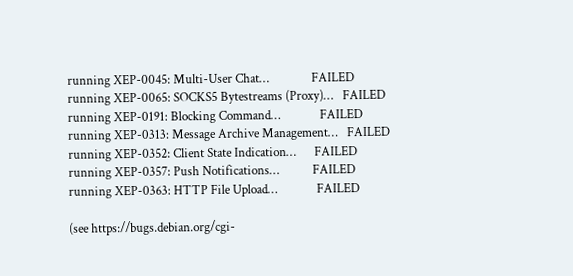running XEP-0045: Multi-User Chat…              FAILED
running XEP-0065: SOCKS5 Bytestreams (Proxy)…   FAILED
running XEP-0191: Blocking Command…             FAILED
running XEP-0313: Message Archive Management…   FAILED
running XEP-0352: Client State Indication…      FAILED
running XEP-0357: Push Notifications…           FAILED
running XEP-0363: HTTP File Upload…             FAILED

(see https://bugs.debian.org/cgi-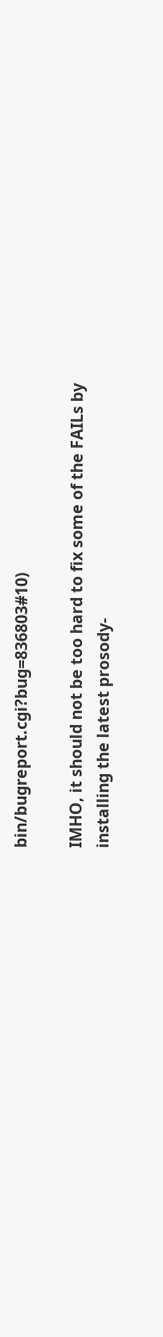bin/bugreport.cgi?bug=836803#10)

IMHO, it should not be too hard to fix some of the FAILs by
installing the latest prosody-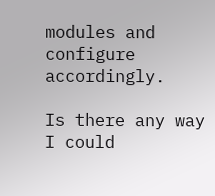modules and configure accordingly.

Is there any way I could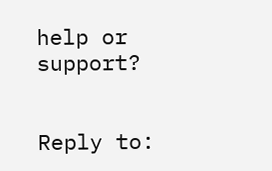help or support?


Reply to: